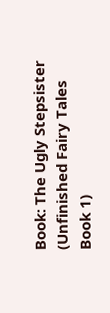Book: The Ugly Stepsister (Unfinished Fairy Tales Book 1)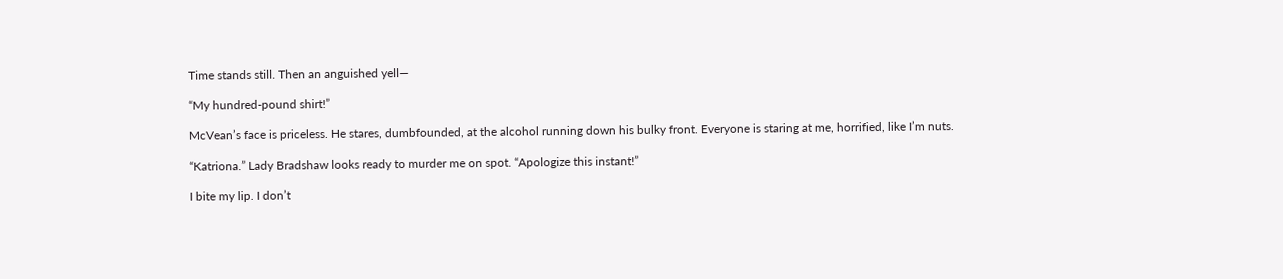Time stands still. Then an anguished yell—

“My hundred-pound shirt!”

McVean’s face is priceless. He stares, dumbfounded, at the alcohol running down his bulky front. Everyone is staring at me, horrified, like I’m nuts.

“Katriona.” Lady Bradshaw looks ready to murder me on spot. “Apologize this instant!”

I bite my lip. I don’t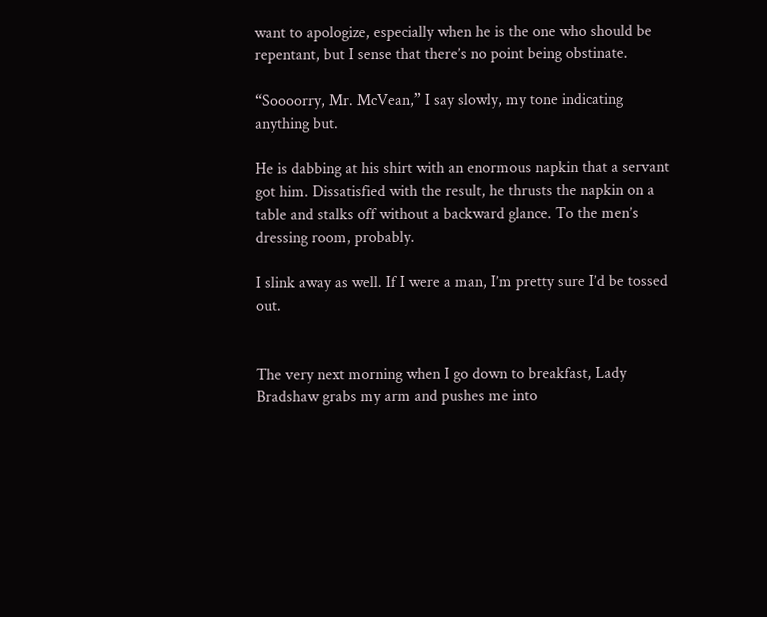want to apologize, especially when he is the one who should be repentant, but I sense that there’s no point being obstinate.

“Soooorry, Mr. McVean,” I say slowly, my tone indicating anything but.

He is dabbing at his shirt with an enormous napkin that a servant got him. Dissatisfied with the result, he thrusts the napkin on a table and stalks off without a backward glance. To the men’s dressing room, probably.

I slink away as well. If I were a man, I’m pretty sure I’d be tossed out.


The very next morning when I go down to breakfast, Lady Bradshaw grabs my arm and pushes me into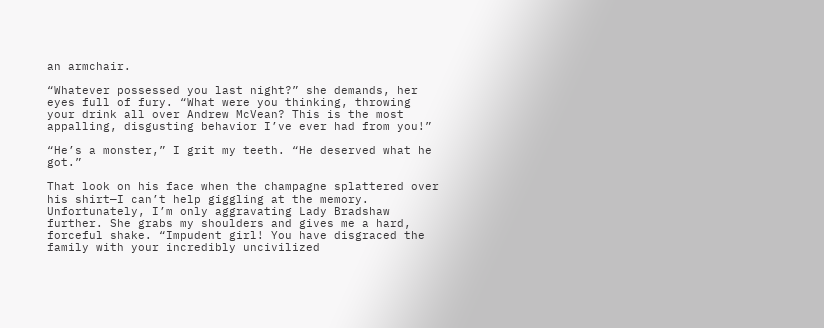an armchair.

“Whatever possessed you last night?” she demands, her eyes full of fury. “What were you thinking, throwing your drink all over Andrew McVean? This is the most appalling, disgusting behavior I’ve ever had from you!”

“He’s a monster,” I grit my teeth. “He deserved what he got.”

That look on his face when the champagne splattered over his shirt—I can’t help giggling at the memory. Unfortunately, I’m only aggravating Lady Bradshaw further. She grabs my shoulders and gives me a hard, forceful shake. “Impudent girl! You have disgraced the family with your incredibly uncivilized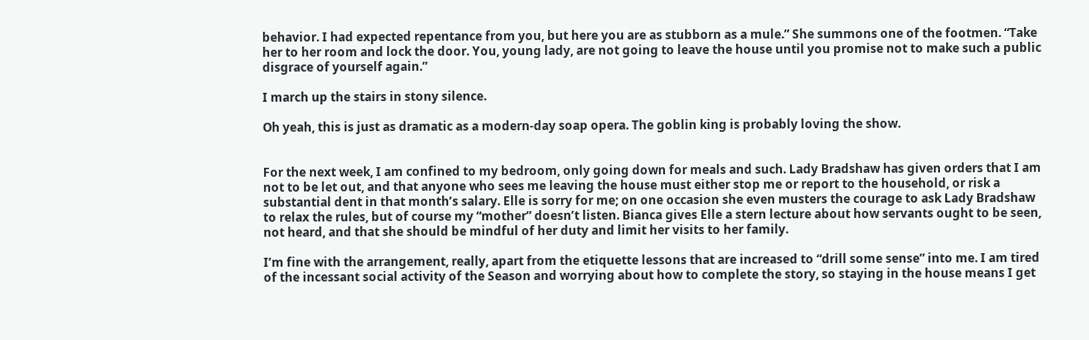behavior. I had expected repentance from you, but here you are as stubborn as a mule.” She summons one of the footmen. “Take her to her room and lock the door. You, young lady, are not going to leave the house until you promise not to make such a public disgrace of yourself again.”

I march up the stairs in stony silence.

Oh yeah, this is just as dramatic as a modern-day soap opera. The goblin king is probably loving the show.


For the next week, I am confined to my bedroom, only going down for meals and such. Lady Bradshaw has given orders that I am not to be let out, and that anyone who sees me leaving the house must either stop me or report to the household, or risk a substantial dent in that month’s salary. Elle is sorry for me; on one occasion she even musters the courage to ask Lady Bradshaw to relax the rules, but of course my “mother” doesn’t listen. Bianca gives Elle a stern lecture about how servants ought to be seen, not heard, and that she should be mindful of her duty and limit her visits to her family.

I’m fine with the arrangement, really, apart from the etiquette lessons that are increased to “drill some sense” into me. I am tired of the incessant social activity of the Season and worrying about how to complete the story, so staying in the house means I get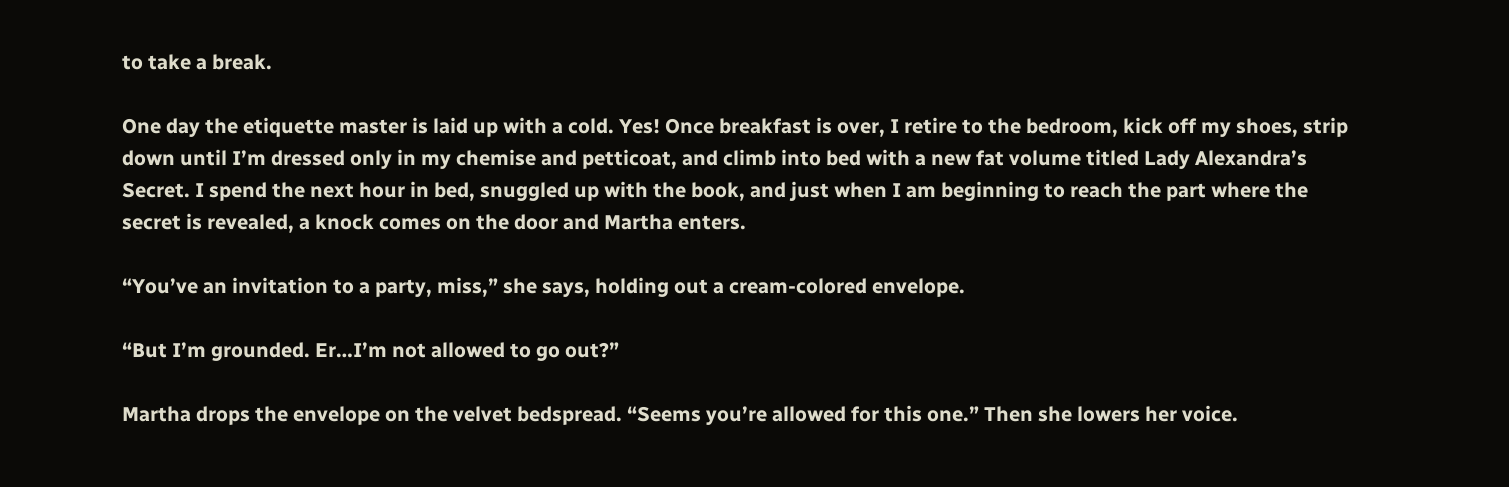to take a break.

One day the etiquette master is laid up with a cold. Yes! Once breakfast is over, I retire to the bedroom, kick off my shoes, strip down until I’m dressed only in my chemise and petticoat, and climb into bed with a new fat volume titled Lady Alexandra’s Secret. I spend the next hour in bed, snuggled up with the book, and just when I am beginning to reach the part where the secret is revealed, a knock comes on the door and Martha enters.

“You’ve an invitation to a party, miss,” she says, holding out a cream-colored envelope.

“But I’m grounded. Er…I’m not allowed to go out?”

Martha drops the envelope on the velvet bedspread. “Seems you’re allowed for this one.” Then she lowers her voice.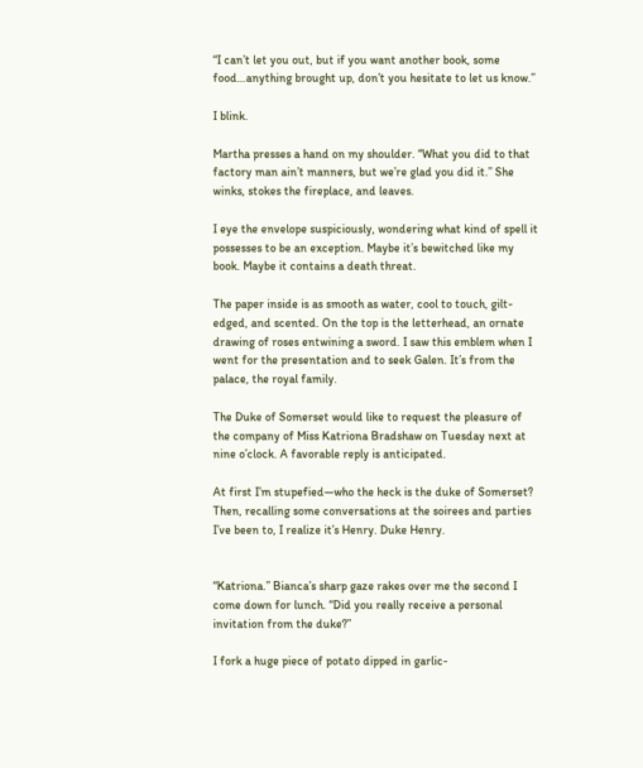“I can’t let you out, but if you want another book, some food…anything brought up, don’t you hesitate to let us know.”

I blink.

Martha presses a hand on my shoulder. “What you did to that factory man ain’t manners, but we’re glad you did it.” She winks, stokes the fireplace, and leaves.

I eye the envelope suspiciously, wondering what kind of spell it possesses to be an exception. Maybe it’s bewitched like my book. Maybe it contains a death threat.

The paper inside is as smooth as water, cool to touch, gilt-edged, and scented. On the top is the letterhead, an ornate drawing of roses entwining a sword. I saw this emblem when I went for the presentation and to seek Galen. It’s from the palace, the royal family.

The Duke of Somerset would like to request the pleasure of the company of Miss Katriona Bradshaw on Tuesday next at nine o’clock. A favorable reply is anticipated.

At first I’m stupefied—who the heck is the duke of Somerset? Then, recalling some conversations at the soirees and parties I’ve been to, I realize it’s Henry. Duke Henry.


“Katriona.” Bianca’s sharp gaze rakes over me the second I come down for lunch. “Did you really receive a personal invitation from the duke?”

I fork a huge piece of potato dipped in garlic-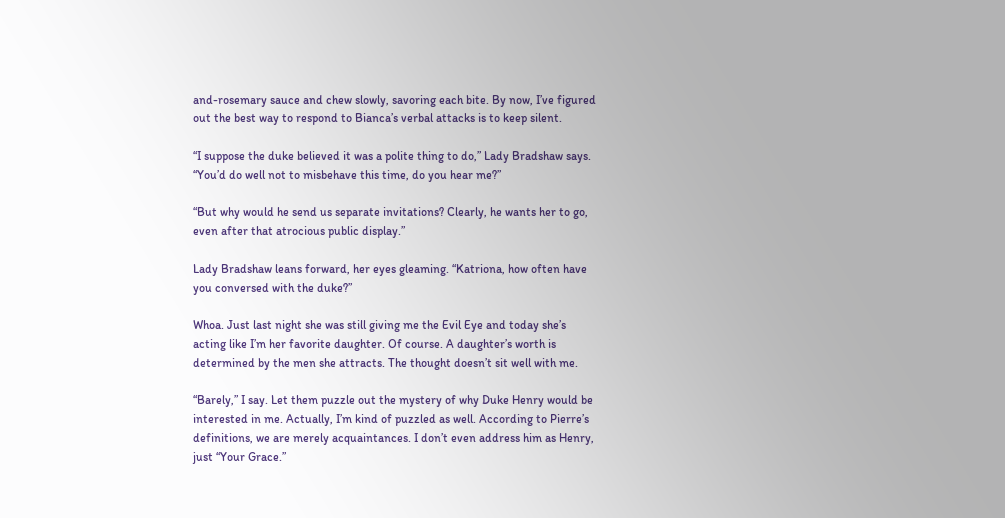and-rosemary sauce and chew slowly, savoring each bite. By now, I’ve figured out the best way to respond to Bianca’s verbal attacks is to keep silent.

“I suppose the duke believed it was a polite thing to do,” Lady Bradshaw says. “You’d do well not to misbehave this time, do you hear me?”

“But why would he send us separate invitations? Clearly, he wants her to go, even after that atrocious public display.”

Lady Bradshaw leans forward, her eyes gleaming. “Katriona, how often have you conversed with the duke?”

Whoa. Just last night she was still giving me the Evil Eye and today she’s acting like I’m her favorite daughter. Of course. A daughter’s worth is determined by the men she attracts. The thought doesn’t sit well with me.

“Barely,” I say. Let them puzzle out the mystery of why Duke Henry would be interested in me. Actually, I’m kind of puzzled as well. According to Pierre’s definitions, we are merely acquaintances. I don’t even address him as Henry, just “Your Grace.”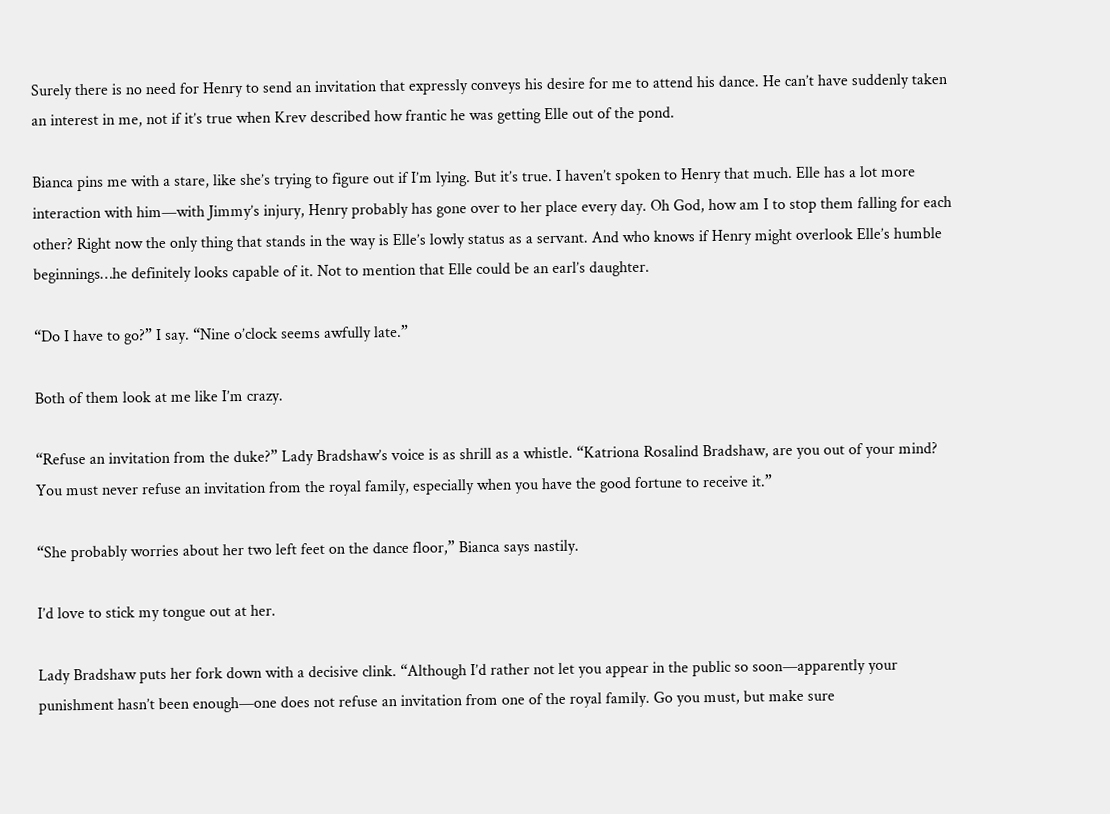Surely there is no need for Henry to send an invitation that expressly conveys his desire for me to attend his dance. He can’t have suddenly taken an interest in me, not if it’s true when Krev described how frantic he was getting Elle out of the pond.

Bianca pins me with a stare, like she’s trying to figure out if I’m lying. But it’s true. I haven’t spoken to Henry that much. Elle has a lot more interaction with him—with Jimmy’s injury, Henry probably has gone over to her place every day. Oh God, how am I to stop them falling for each other? Right now the only thing that stands in the way is Elle’s lowly status as a servant. And who knows if Henry might overlook Elle’s humble beginnings…he definitely looks capable of it. Not to mention that Elle could be an earl’s daughter.

“Do I have to go?” I say. “Nine o’clock seems awfully late.”

Both of them look at me like I’m crazy.

“Refuse an invitation from the duke?” Lady Bradshaw’s voice is as shrill as a whistle. “Katriona Rosalind Bradshaw, are you out of your mind? You must never refuse an invitation from the royal family, especially when you have the good fortune to receive it.”

“She probably worries about her two left feet on the dance floor,” Bianca says nastily.

I’d love to stick my tongue out at her.

Lady Bradshaw puts her fork down with a decisive clink. “Although I’d rather not let you appear in the public so soon—apparently your punishment hasn’t been enough—one does not refuse an invitation from one of the royal family. Go you must, but make sure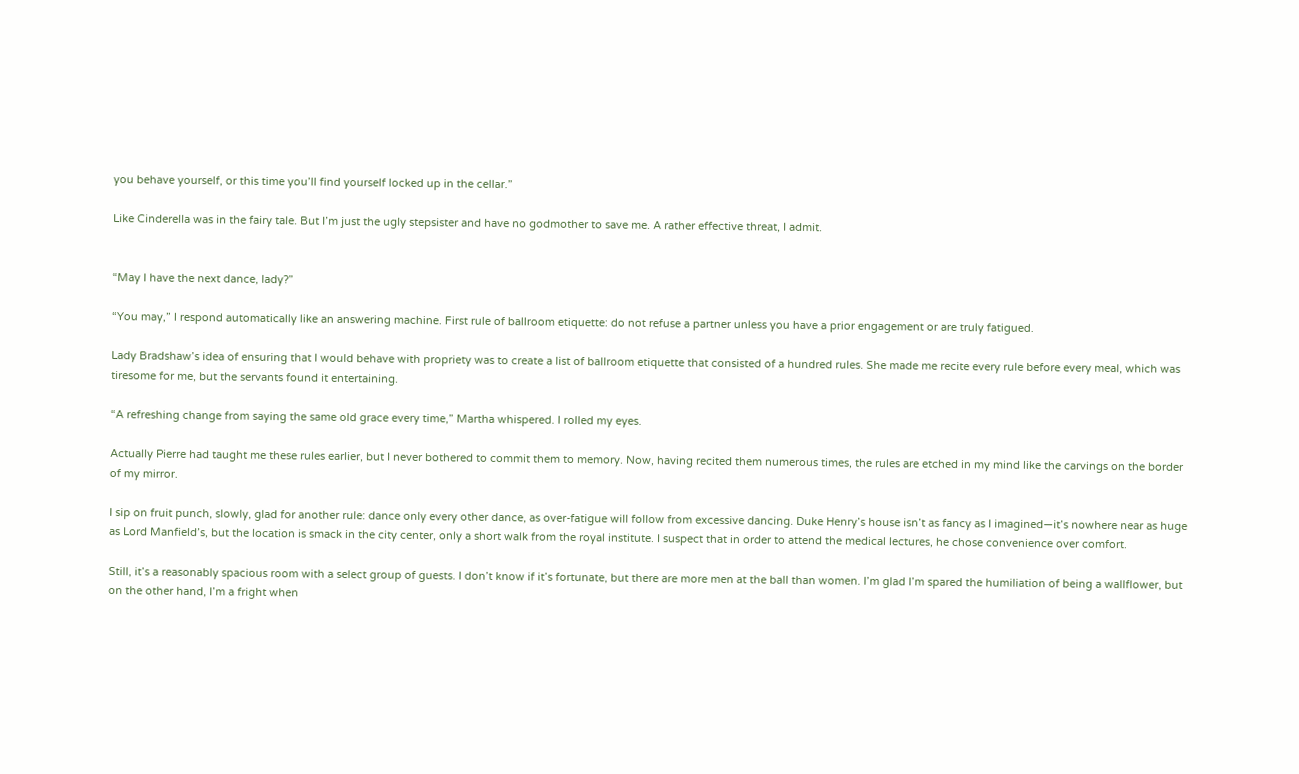you behave yourself, or this time you’ll find yourself locked up in the cellar.”

Like Cinderella was in the fairy tale. But I’m just the ugly stepsister and have no godmother to save me. A rather effective threat, I admit.


“May I have the next dance, lady?”

“You may,” I respond automatically like an answering machine. First rule of ballroom etiquette: do not refuse a partner unless you have a prior engagement or are truly fatigued.

Lady Bradshaw’s idea of ensuring that I would behave with propriety was to create a list of ballroom etiquette that consisted of a hundred rules. She made me recite every rule before every meal, which was tiresome for me, but the servants found it entertaining.

“A refreshing change from saying the same old grace every time,” Martha whispered. I rolled my eyes.

Actually Pierre had taught me these rules earlier, but I never bothered to commit them to memory. Now, having recited them numerous times, the rules are etched in my mind like the carvings on the border of my mirror.

I sip on fruit punch, slowly, glad for another rule: dance only every other dance, as over-fatigue will follow from excessive dancing. Duke Henry’s house isn’t as fancy as I imagined—it’s nowhere near as huge as Lord Manfield’s, but the location is smack in the city center, only a short walk from the royal institute. I suspect that in order to attend the medical lectures, he chose convenience over comfort.

Still, it’s a reasonably spacious room with a select group of guests. I don’t know if it’s fortunate, but there are more men at the ball than women. I’m glad I’m spared the humiliation of being a wallflower, but on the other hand, I’m a fright when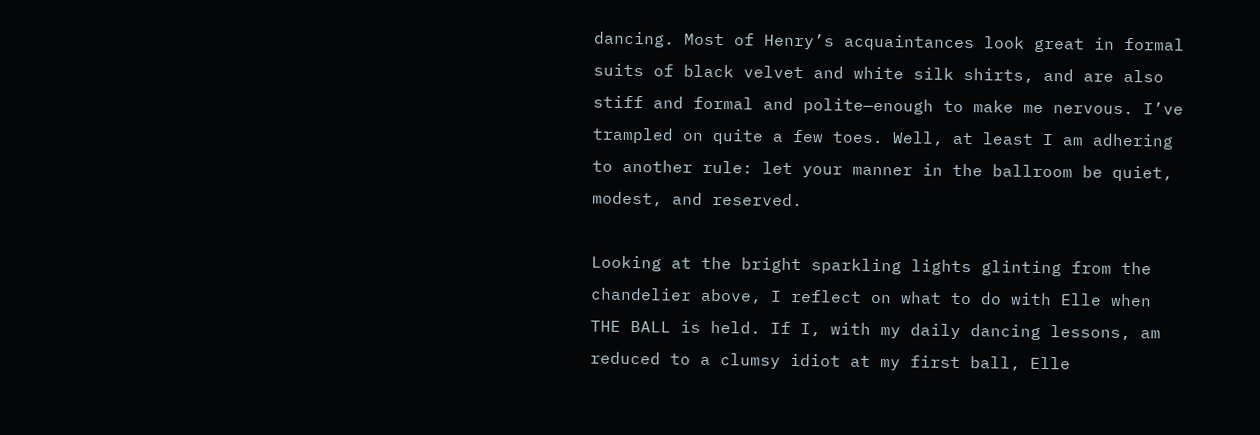dancing. Most of Henry’s acquaintances look great in formal suits of black velvet and white silk shirts, and are also stiff and formal and polite—enough to make me nervous. I’ve trampled on quite a few toes. Well, at least I am adhering to another rule: let your manner in the ballroom be quiet, modest, and reserved.

Looking at the bright sparkling lights glinting from the chandelier above, I reflect on what to do with Elle when THE BALL is held. If I, with my daily dancing lessons, am reduced to a clumsy idiot at my first ball, Elle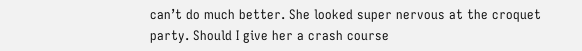can’t do much better. She looked super nervous at the croquet party. Should I give her a crash course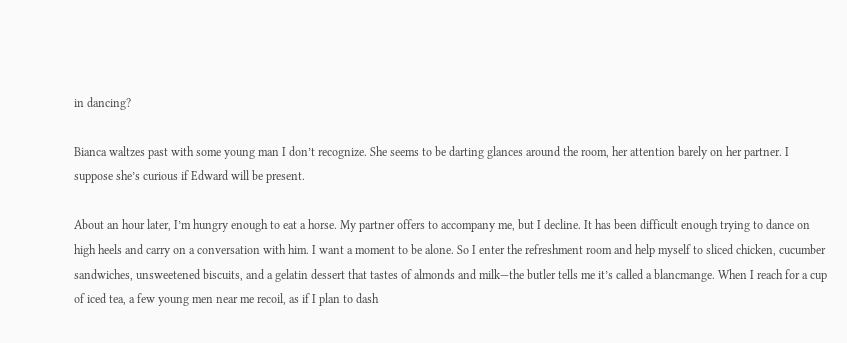in dancing?

Bianca waltzes past with some young man I don’t recognize. She seems to be darting glances around the room, her attention barely on her partner. I suppose she’s curious if Edward will be present.

About an hour later, I’m hungry enough to eat a horse. My partner offers to accompany me, but I decline. It has been difficult enough trying to dance on high heels and carry on a conversation with him. I want a moment to be alone. So I enter the refreshment room and help myself to sliced chicken, cucumber sandwiches, unsweetened biscuits, and a gelatin dessert that tastes of almonds and milk—the butler tells me it’s called a blancmange. When I reach for a cup of iced tea, a few young men near me recoil, as if I plan to dash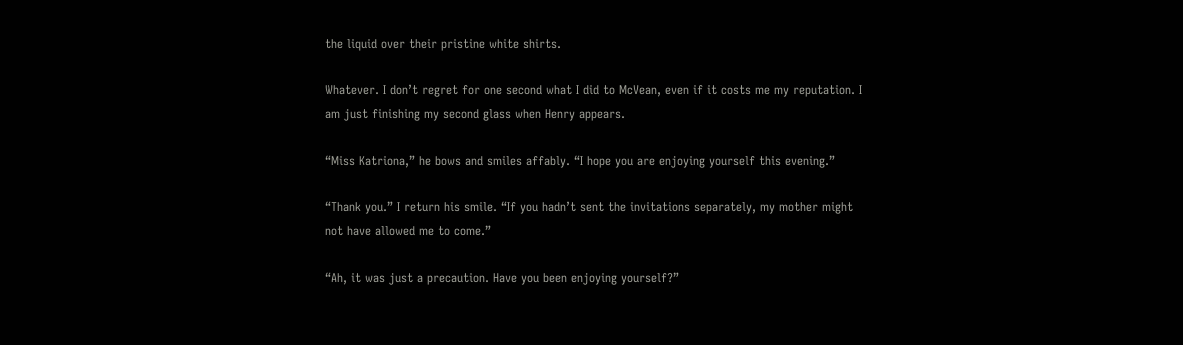the liquid over their pristine white shirts.

Whatever. I don’t regret for one second what I did to McVean, even if it costs me my reputation. I am just finishing my second glass when Henry appears.

“Miss Katriona,” he bows and smiles affably. “I hope you are enjoying yourself this evening.”

“Thank you.” I return his smile. “If you hadn’t sent the invitations separately, my mother might not have allowed me to come.”

“Ah, it was just a precaution. Have you been enjoying yourself?”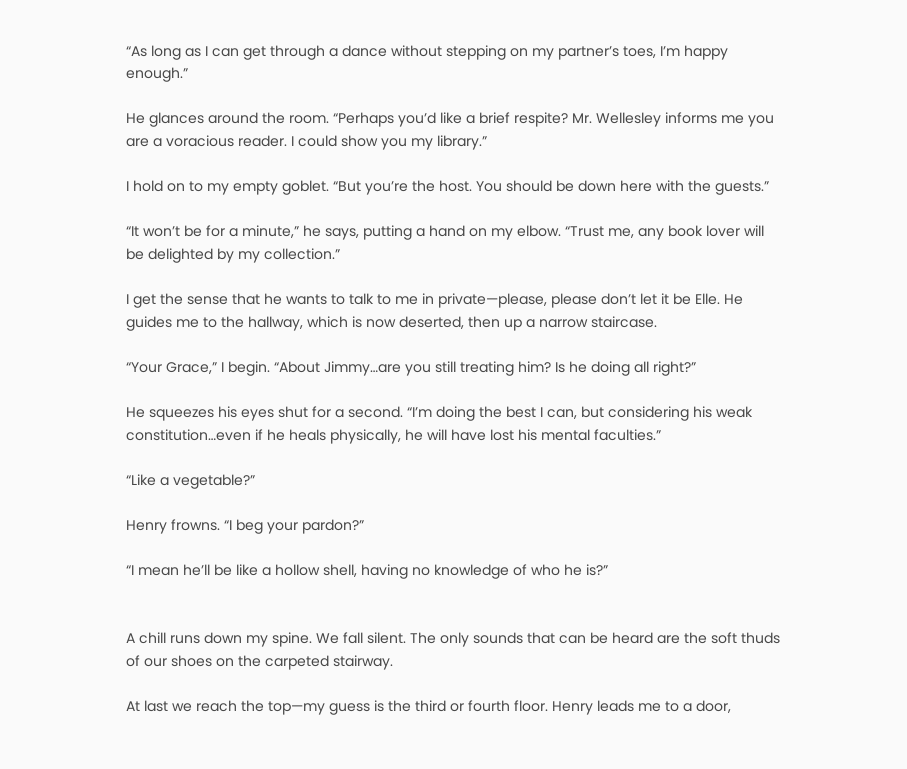“As long as I can get through a dance without stepping on my partner’s toes, I’m happy enough.”

He glances around the room. “Perhaps you’d like a brief respite? Mr. Wellesley informs me you are a voracious reader. I could show you my library.”

I hold on to my empty goblet. “But you’re the host. You should be down here with the guests.”

“It won’t be for a minute,” he says, putting a hand on my elbow. “Trust me, any book lover will be delighted by my collection.”

I get the sense that he wants to talk to me in private—please, please don’t let it be Elle. He guides me to the hallway, which is now deserted, then up a narrow staircase.

“Your Grace,” I begin. “About Jimmy…are you still treating him? Is he doing all right?”

He squeezes his eyes shut for a second. “I’m doing the best I can, but considering his weak constitution…even if he heals physically, he will have lost his mental faculties.”

“Like a vegetable?”

Henry frowns. “I beg your pardon?”

“I mean he’ll be like a hollow shell, having no knowledge of who he is?”


A chill runs down my spine. We fall silent. The only sounds that can be heard are the soft thuds of our shoes on the carpeted stairway.

At last we reach the top—my guess is the third or fourth floor. Henry leads me to a door,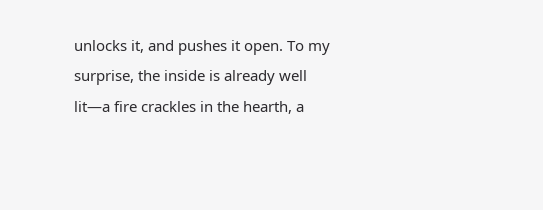unlocks it, and pushes it open. To my surprise, the inside is already well lit—a fire crackles in the hearth, a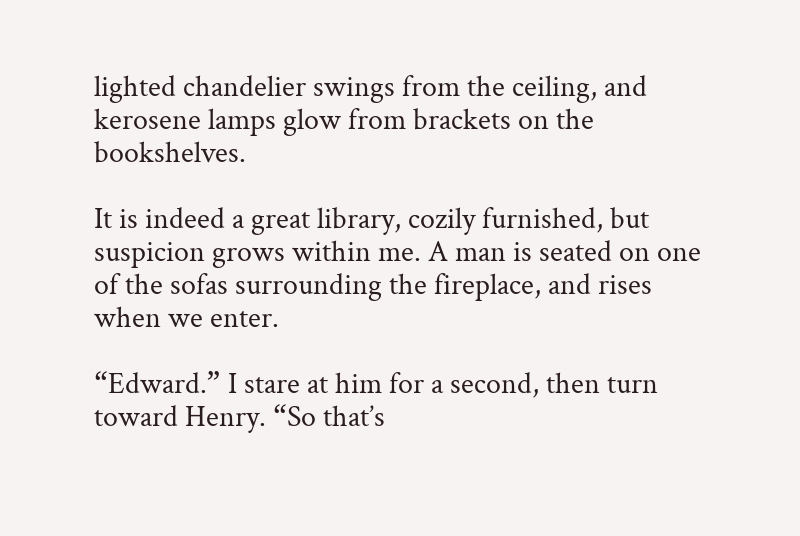lighted chandelier swings from the ceiling, and kerosene lamps glow from brackets on the bookshelves.

It is indeed a great library, cozily furnished, but suspicion grows within me. A man is seated on one of the sofas surrounding the fireplace, and rises when we enter.

“Edward.” I stare at him for a second, then turn toward Henry. “So that’s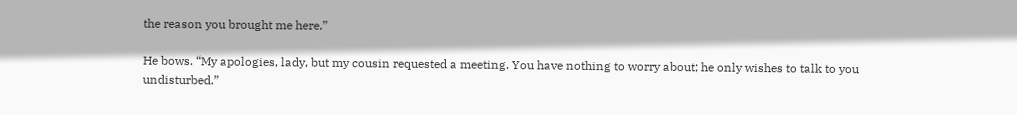the reason you brought me here.”

He bows. “My apologies, lady, but my cousin requested a meeting. You have nothing to worry about; he only wishes to talk to you undisturbed.”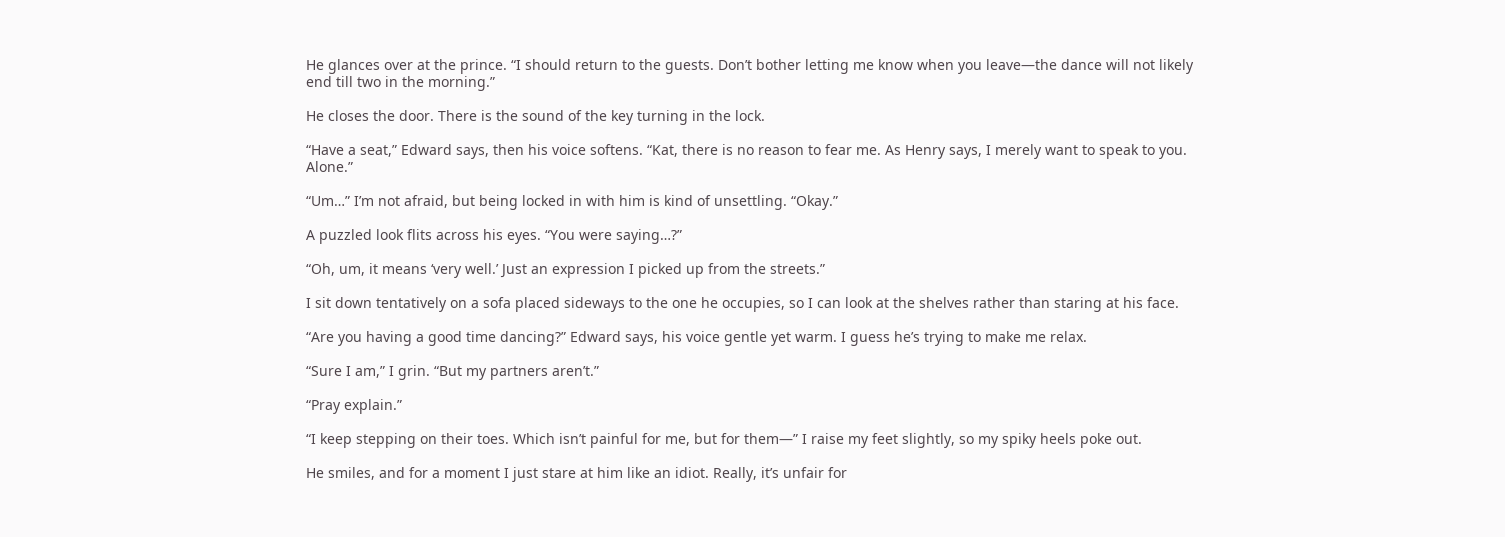He glances over at the prince. “I should return to the guests. Don’t bother letting me know when you leave—the dance will not likely end till two in the morning.”

He closes the door. There is the sound of the key turning in the lock.

“Have a seat,” Edward says, then his voice softens. “Kat, there is no reason to fear me. As Henry says, I merely want to speak to you. Alone.”

“Um…” I’m not afraid, but being locked in with him is kind of unsettling. “Okay.”

A puzzled look flits across his eyes. “You were saying…?”

“Oh, um, it means ‘very well.’ Just an expression I picked up from the streets.”

I sit down tentatively on a sofa placed sideways to the one he occupies, so I can look at the shelves rather than staring at his face.

“Are you having a good time dancing?” Edward says, his voice gentle yet warm. I guess he’s trying to make me relax.

“Sure I am,” I grin. “But my partners aren’t.”

“Pray explain.”

“I keep stepping on their toes. Which isn’t painful for me, but for them—” I raise my feet slightly, so my spiky heels poke out.

He smiles, and for a moment I just stare at him like an idiot. Really, it’s unfair for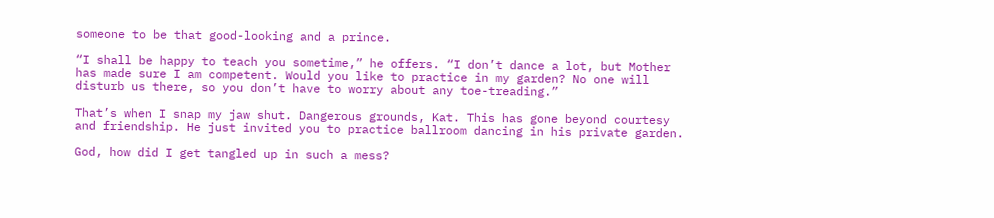someone to be that good-looking and a prince.

“I shall be happy to teach you sometime,” he offers. “I don’t dance a lot, but Mother has made sure I am competent. Would you like to practice in my garden? No one will disturb us there, so you don’t have to worry about any toe-treading.”

That’s when I snap my jaw shut. Dangerous grounds, Kat. This has gone beyond courtesy and friendship. He just invited you to practice ballroom dancing in his private garden.

God, how did I get tangled up in such a mess?